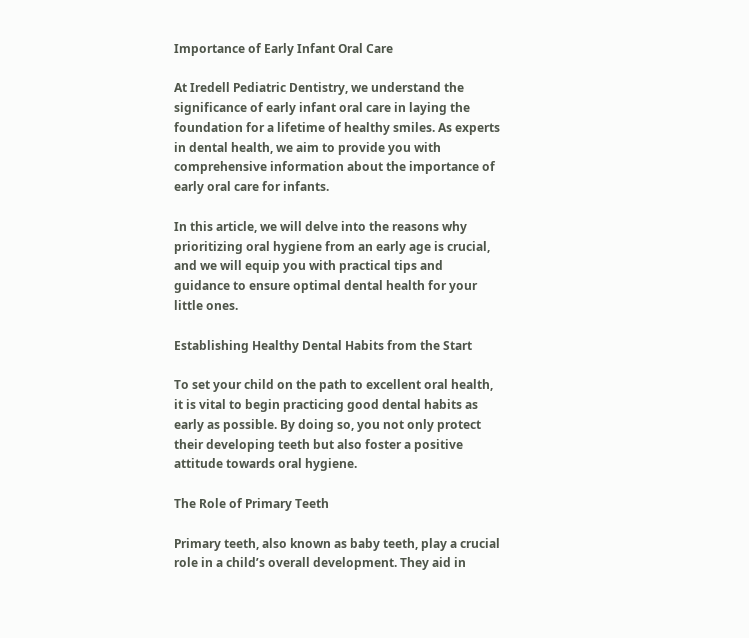Importance of Early Infant Oral Care

At Iredell Pediatric Dentistry, we understand the significance of early infant oral care in laying the foundation for a lifetime of healthy smiles. As experts in dental health, we aim to provide you with comprehensive information about the importance of early oral care for infants.

In this article, we will delve into the reasons why prioritizing oral hygiene from an early age is crucial, and we will equip you with practical tips and guidance to ensure optimal dental health for your little ones.

Establishing Healthy Dental Habits from the Start

To set your child on the path to excellent oral health, it is vital to begin practicing good dental habits as early as possible. By doing so, you not only protect their developing teeth but also foster a positive attitude towards oral hygiene.

The Role of Primary Teeth

Primary teeth, also known as baby teeth, play a crucial role in a child’s overall development. They aid in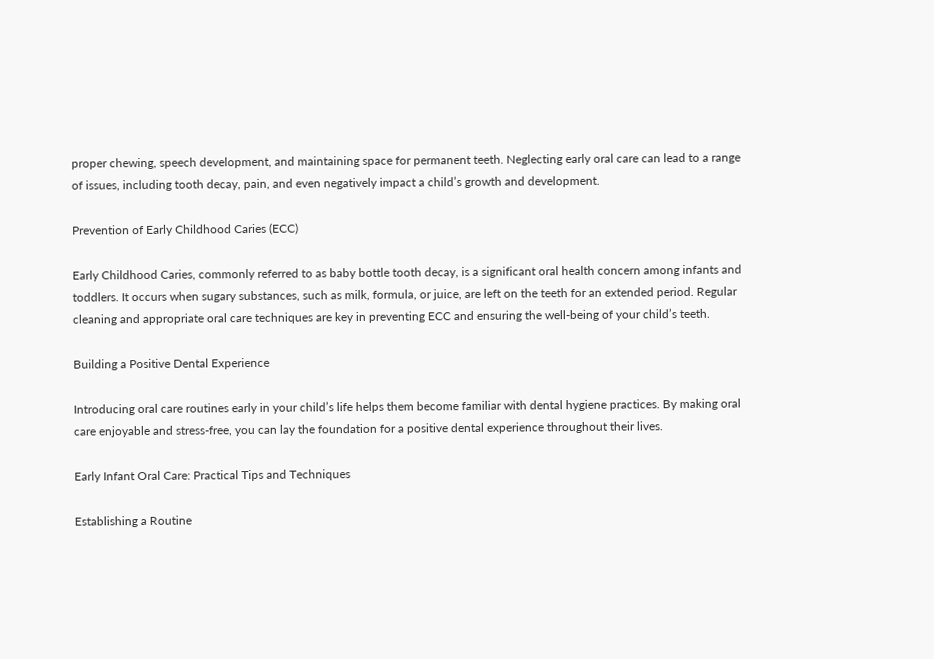proper chewing, speech development, and maintaining space for permanent teeth. Neglecting early oral care can lead to a range of issues, including tooth decay, pain, and even negatively impact a child’s growth and development.

Prevention of Early Childhood Caries (ECC)

Early Childhood Caries, commonly referred to as baby bottle tooth decay, is a significant oral health concern among infants and toddlers. It occurs when sugary substances, such as milk, formula, or juice, are left on the teeth for an extended period. Regular cleaning and appropriate oral care techniques are key in preventing ECC and ensuring the well-being of your child’s teeth.

Building a Positive Dental Experience

Introducing oral care routines early in your child’s life helps them become familiar with dental hygiene practices. By making oral care enjoyable and stress-free, you can lay the foundation for a positive dental experience throughout their lives.

Early Infant Oral Care: Practical Tips and Techniques

Establishing a Routine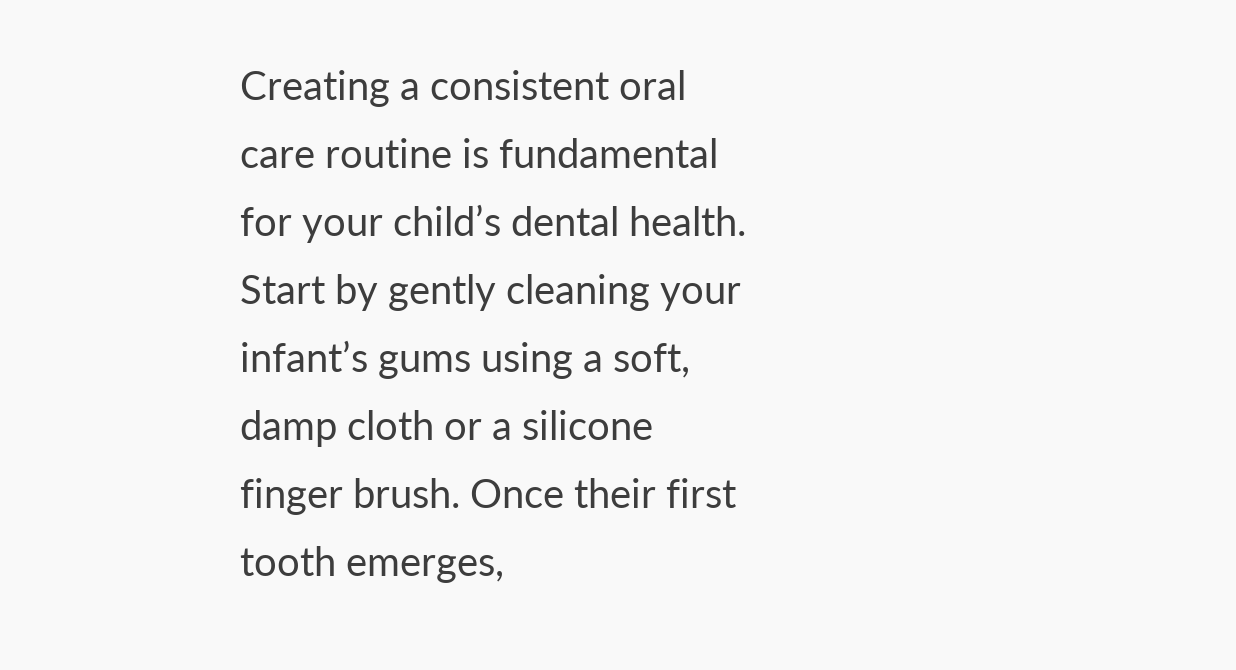Creating a consistent oral care routine is fundamental for your child’s dental health. Start by gently cleaning your infant’s gums using a soft, damp cloth or a silicone finger brush. Once their first tooth emerges,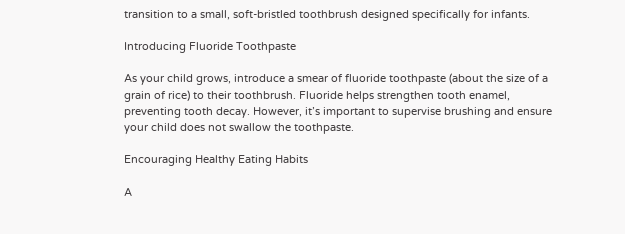transition to a small, soft-bristled toothbrush designed specifically for infants.

Introducing Fluoride Toothpaste

As your child grows, introduce a smear of fluoride toothpaste (about the size of a grain of rice) to their toothbrush. Fluoride helps strengthen tooth enamel, preventing tooth decay. However, it’s important to supervise brushing and ensure your child does not swallow the toothpaste.

Encouraging Healthy Eating Habits

A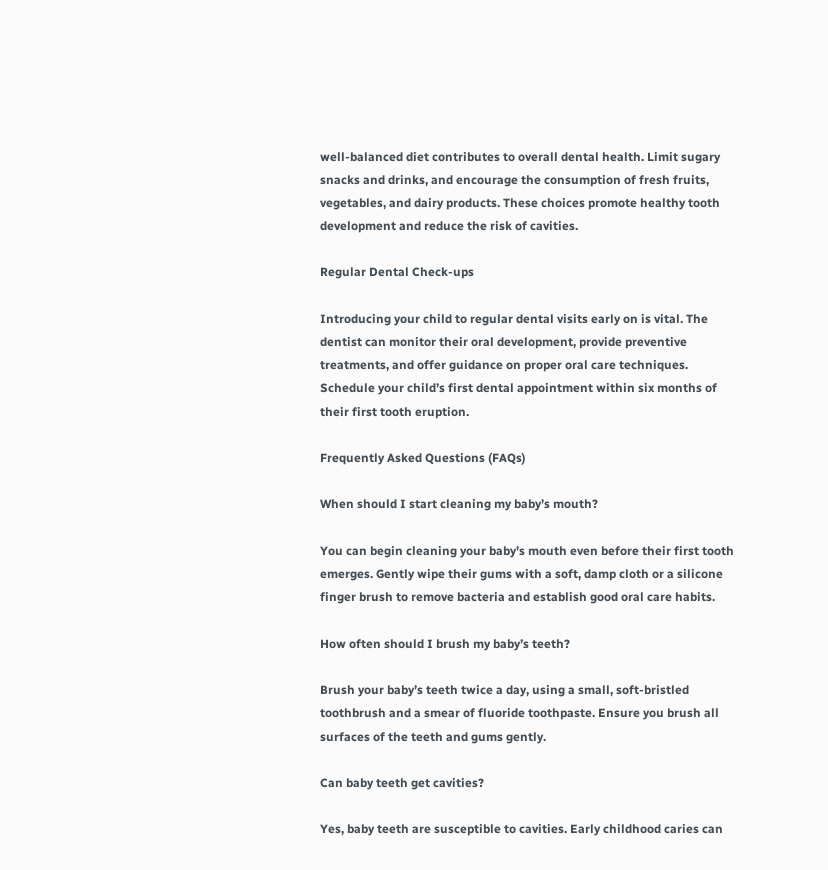well-balanced diet contributes to overall dental health. Limit sugary snacks and drinks, and encourage the consumption of fresh fruits, vegetables, and dairy products. These choices promote healthy tooth development and reduce the risk of cavities.

Regular Dental Check-ups

Introducing your child to regular dental visits early on is vital. The dentist can monitor their oral development, provide preventive treatments, and offer guidance on proper oral care techniques. Schedule your child’s first dental appointment within six months of their first tooth eruption.

Frequently Asked Questions (FAQs)

When should I start cleaning my baby’s mouth?

You can begin cleaning your baby’s mouth even before their first tooth emerges. Gently wipe their gums with a soft, damp cloth or a silicone finger brush to remove bacteria and establish good oral care habits.

How often should I brush my baby’s teeth?

Brush your baby’s teeth twice a day, using a small, soft-bristled toothbrush and a smear of fluoride toothpaste. Ensure you brush all surfaces of the teeth and gums gently.

Can baby teeth get cavities?

Yes, baby teeth are susceptible to cavities. Early childhood caries can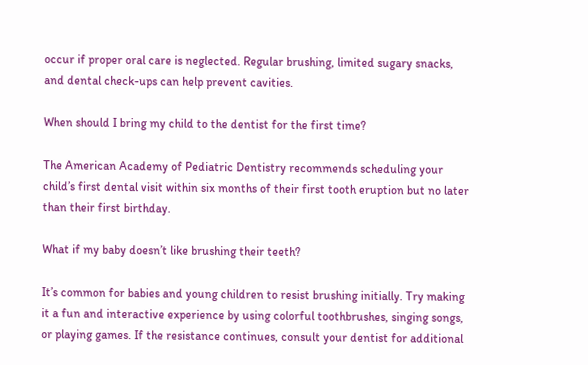occur if proper oral care is neglected. Regular brushing, limited sugary snacks, and dental check-ups can help prevent cavities.

When should I bring my child to the dentist for the first time?

The American Academy of Pediatric Dentistry recommends scheduling your child’s first dental visit within six months of their first tooth eruption but no later than their first birthday.

What if my baby doesn’t like brushing their teeth?

It’s common for babies and young children to resist brushing initially. Try making it a fun and interactive experience by using colorful toothbrushes, singing songs, or playing games. If the resistance continues, consult your dentist for additional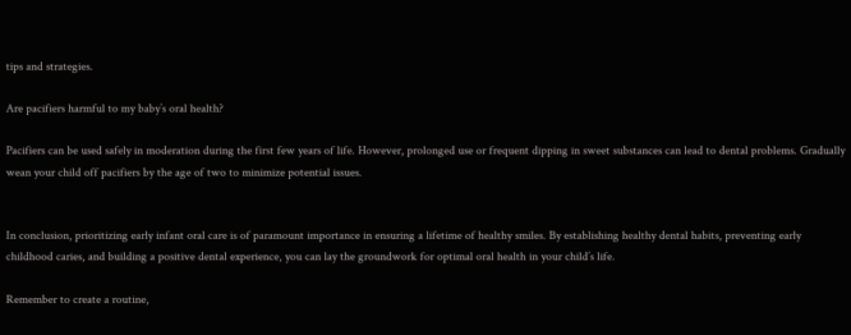tips and strategies.

Are pacifiers harmful to my baby’s oral health?

Pacifiers can be used safely in moderation during the first few years of life. However, prolonged use or frequent dipping in sweet substances can lead to dental problems. Gradually wean your child off pacifiers by the age of two to minimize potential issues.


In conclusion, prioritizing early infant oral care is of paramount importance in ensuring a lifetime of healthy smiles. By establishing healthy dental habits, preventing early childhood caries, and building a positive dental experience, you can lay the groundwork for optimal oral health in your child’s life.

Remember to create a routine,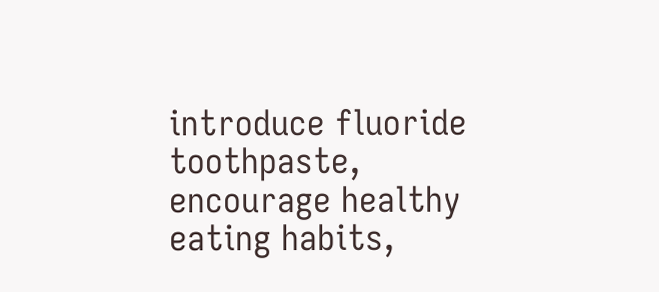introduce fluoride toothpaste, encourage healthy eating habits,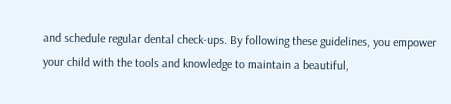and schedule regular dental check-ups. By following these guidelines, you empower your child with the tools and knowledge to maintain a beautiful,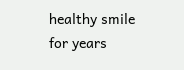healthy smile for years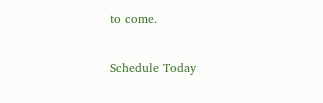to come.

Schedule Today